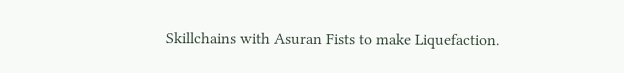Skillchains with Asuran Fists to make Liquefaction.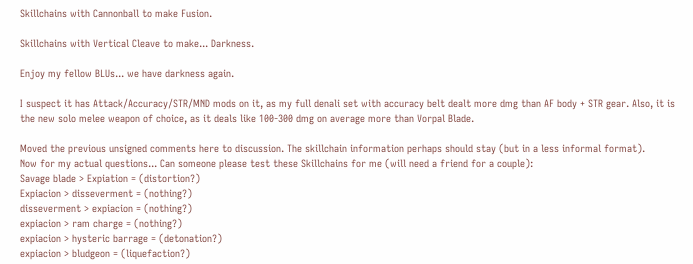Skillchains with Cannonball to make Fusion.

Skillchains with Vertical Cleave to make... Darkness.

Enjoy my fellow BLUs... we have darkness again.

I suspect it has Attack/Accuracy/STR/MND mods on it, as my full denali set with accuracy belt dealt more dmg than AF body + STR gear. Also, it is the new solo melee weapon of choice, as it deals like 100-300 dmg on average more than Vorpal Blade.

Moved the previous unsigned comments here to discussion. The skillchain information perhaps should stay (but in a less informal format).
Now for my actual questions... Can someone please test these Skillchains for me (will need a friend for a couple):
Savage blade > Expiation = (distortion?)
Expiacion > disseverment = (nothing?)
disseverment > expiacion = (nothing?)
expiacion > ram charge = (nothing?)
expiacion > hysteric barrage = (detonation?)
expiacion > bludgeon = (liquefaction?)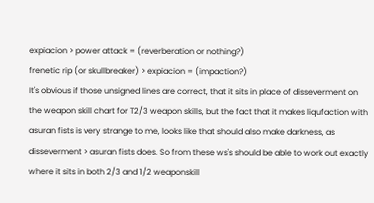expiacion > power attack = (reverberation or nothing?)
frenetic rip (or skullbreaker) > expiacion = (impaction?)
It's obvious if those unsigned lines are correct, that it sits in place of disseverment on the weapon skill chart for T2/3 weapon skills, but the fact that it makes liqufaction with asuran fists is very strange to me, looks like that should also make darkness, as disseverment > asuran fists does. So from these ws's should be able to work out exactly where it sits in both 2/3 and 1/2 weaponskill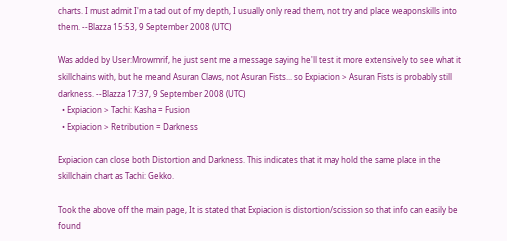charts. I must admit I'm a tad out of my depth, I usually only read them, not try and place weaponskills into them. --Blazza 15:53, 9 September 2008 (UTC)

Was added by User:Mrowmrif, he just sent me a message saying he'll test it more extensively to see what it skillchains with, but he meand Asuran Claws, not Asuran Fists... so Expiacion > Asuran Fists is probably still darkness. --Blazza 17:37, 9 September 2008 (UTC)
  • Expiacion > Tachi: Kasha = Fusion
  • Expiacion > Retribution = Darkness

Expiacion can close both Distortion and Darkness. This indicates that it may hold the same place in the skillchain chart as Tachi: Gekko.

Took the above off the main page, It is stated that Expiacion is distortion/scission so that info can easily be found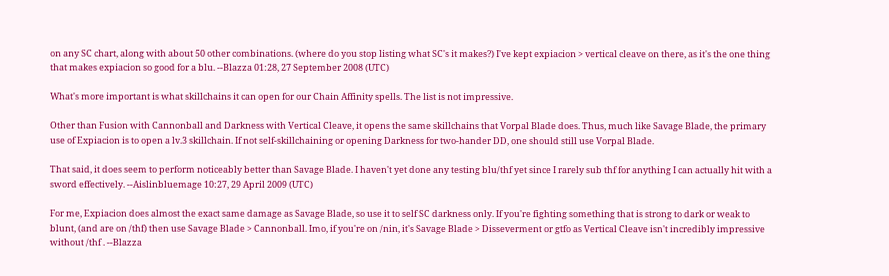on any SC chart, along with about 50 other combinations. (where do you stop listing what SC's it makes?) I've kept expiacion > vertical cleave on there, as it's the one thing that makes expiacion so good for a blu. --Blazza 01:28, 27 September 2008 (UTC)

What's more important is what skillchains it can open for our Chain Affinity spells. The list is not impressive.

Other than Fusion with Cannonball and Darkness with Vertical Cleave, it opens the same skillchains that Vorpal Blade does. Thus, much like Savage Blade, the primary use of Expiacion is to open a lv.3 skillchain. If not self-skillchaining or opening Darkness for two-hander DD, one should still use Vorpal Blade.

That said, it does seem to perform noticeably better than Savage Blade. I haven't yet done any testing blu/thf yet since I rarely sub thf for anything I can actually hit with a sword effectively. --Aislinbluemage 10:27, 29 April 2009 (UTC)

For me, Expiacion does almost the exact same damage as Savage Blade, so use it to self SC darkness only. If you're fighting something that is strong to dark or weak to blunt, (and are on /thf) then use Savage Blade > Cannonball. Imo, if you're on /nin, it's Savage Blade > Disseverment or gtfo as Vertical Cleave isn't incredibly impressive without /thf . --Blazza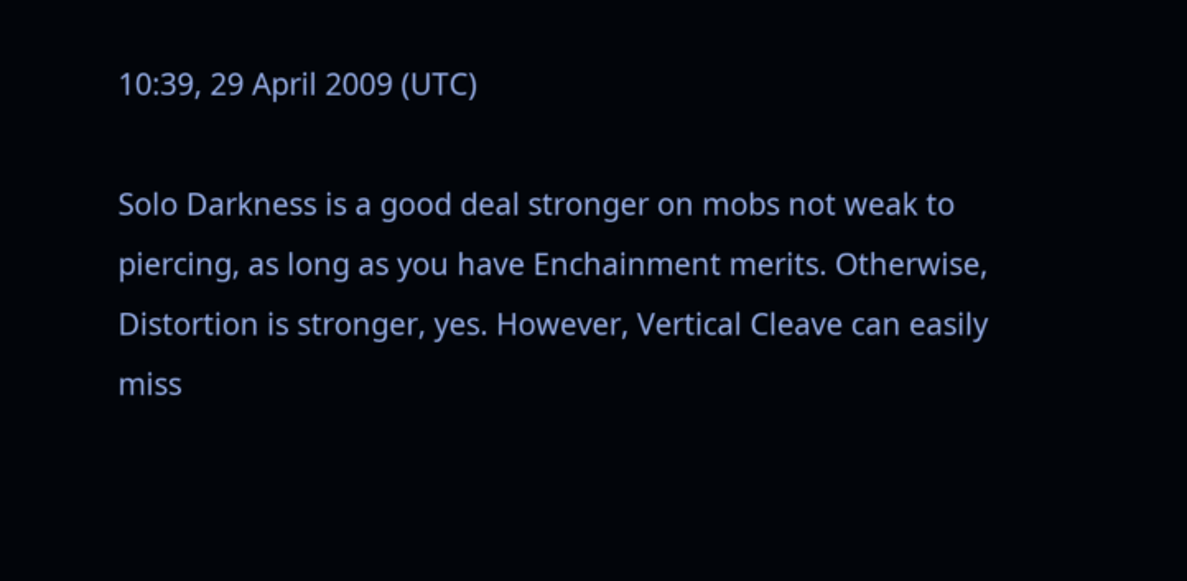10:39, 29 April 2009 (UTC)

Solo Darkness is a good deal stronger on mobs not weak to piercing, as long as you have Enchainment merits. Otherwise, Distortion is stronger, yes. However, Vertical Cleave can easily miss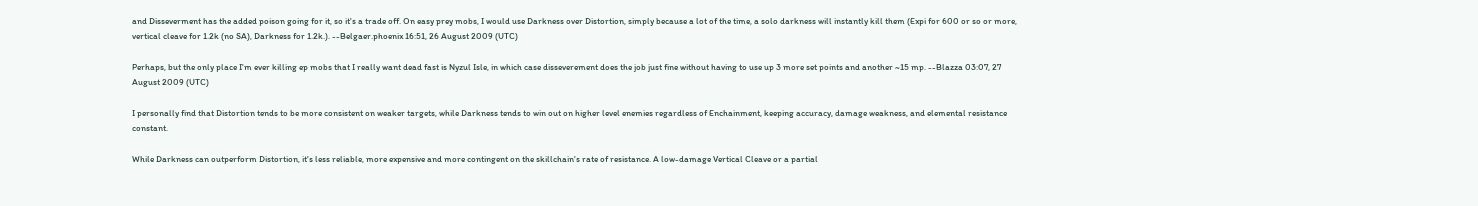and Disseverment has the added poison going for it, so it's a trade off. On easy prey mobs, I would use Darkness over Distortion, simply because a lot of the time, a solo darkness will instantly kill them (Expi for 600 or so or more, vertical cleave for 1.2k (no SA), Darkness for 1.2k.). --Belgaer.phoenix 16:51, 26 August 2009 (UTC)

Perhaps, but the only place I'm ever killing ep mobs that I really want dead fast is Nyzul Isle, in which case disseverement does the job just fine without having to use up 3 more set points and another ~15 mp. --Blazza 03:07, 27 August 2009 (UTC)

I personally find that Distortion tends to be more consistent on weaker targets, while Darkness tends to win out on higher level enemies regardless of Enchainment, keeping accuracy, damage weakness, and elemental resistance constant.

While Darkness can outperform Distortion, it's less reliable, more expensive and more contingent on the skillchain's rate of resistance. A low-damage Vertical Cleave or a partial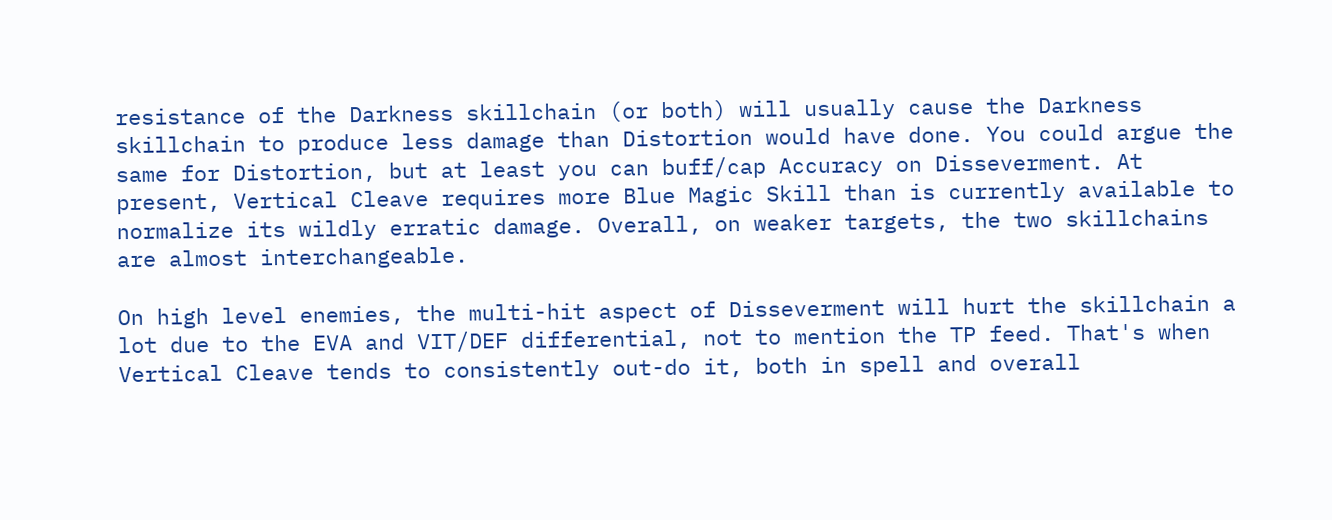resistance of the Darkness skillchain (or both) will usually cause the Darkness skillchain to produce less damage than Distortion would have done. You could argue the same for Distortion, but at least you can buff/cap Accuracy on Disseverment. At present, Vertical Cleave requires more Blue Magic Skill than is currently available to normalize its wildly erratic damage. Overall, on weaker targets, the two skillchains are almost interchangeable.

On high level enemies, the multi-hit aspect of Disseverment will hurt the skillchain a lot due to the EVA and VIT/DEF differential, not to mention the TP feed. That's when Vertical Cleave tends to consistently out-do it, both in spell and overall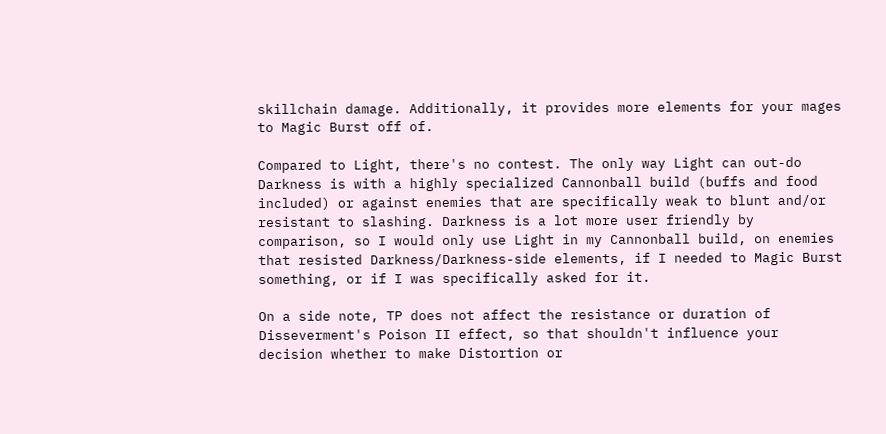skillchain damage. Additionally, it provides more elements for your mages to Magic Burst off of.

Compared to Light, there's no contest. The only way Light can out-do Darkness is with a highly specialized Cannonball build (buffs and food included) or against enemies that are specifically weak to blunt and/or resistant to slashing. Darkness is a lot more user friendly by comparison, so I would only use Light in my Cannonball build, on enemies that resisted Darkness/Darkness-side elements, if I needed to Magic Burst something, or if I was specifically asked for it.

On a side note, TP does not affect the resistance or duration of Disseverment's Poison II effect, so that shouldn't influence your decision whether to make Distortion or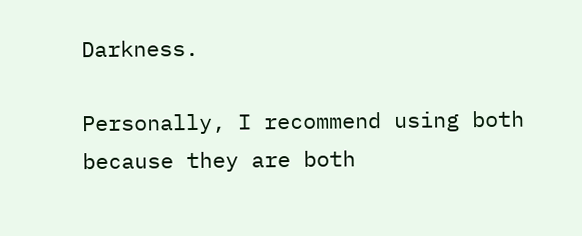Darkness.

Personally, I recommend using both because they are both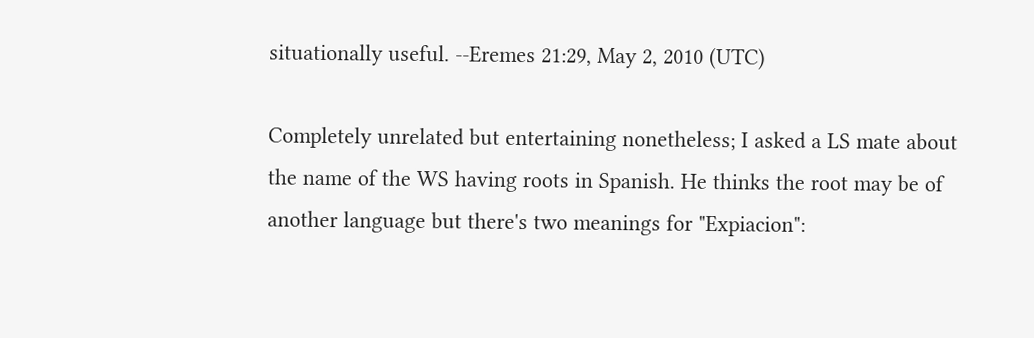situationally useful. --Eremes 21:29, May 2, 2010 (UTC)

Completely unrelated but entertaining nonetheless; I asked a LS mate about the name of the WS having roots in Spanish. He thinks the root may be of another language but there's two meanings for "Expiacion":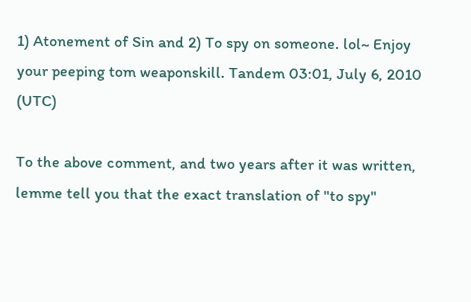1) Atonement of Sin and 2) To spy on someone. lol~ Enjoy your peeping tom weaponskill. Tandem 03:01, July 6, 2010 (UTC)

To the above comment, and two years after it was written, lemme tell you that the exact translation of "to spy"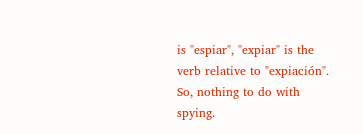is "espiar", "expiar" is the verb relative to "expiación". So, nothing to do with spying.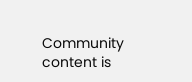Community content is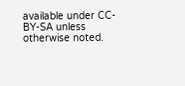available under CC-BY-SA unless otherwise noted.